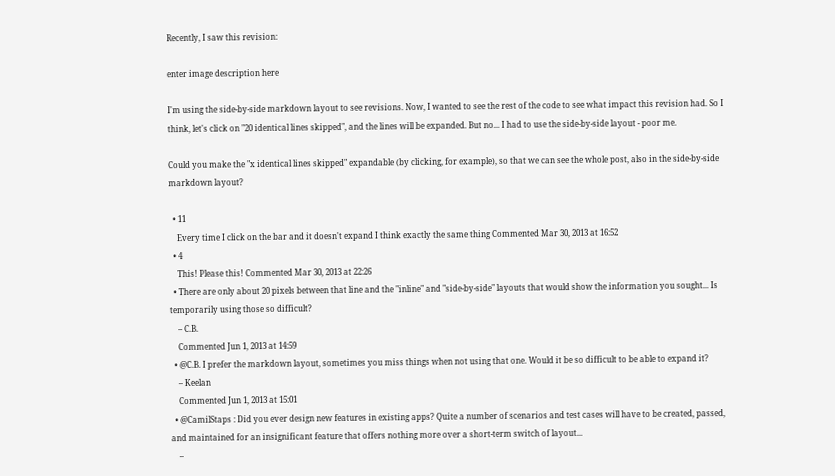Recently, I saw this revision:

enter image description here

I'm using the side-by-side markdown layout to see revisions. Now, I wanted to see the rest of the code to see what impact this revision had. So I think, let's click on "20 identical lines skipped", and the lines will be expanded. But no... I had to use the side-by-side layout - poor me.

Could you make the "x identical lines skipped" expandable (by clicking, for example), so that we can see the whole post, also in the side-by-side markdown layout?

  • 11
    Every time I click on the bar and it doesn't expand I think exactly the same thing Commented Mar 30, 2013 at 16:52
  • 4
    This! Please this! Commented Mar 30, 2013 at 22:26
  • There are only about 20 pixels between that line and the "inline" and "side-by-side" layouts that would show the information you sought... Is temporarily using those so difficult?
    – C.B.
    Commented Jun 1, 2013 at 14:59
  • @C.B. I prefer the markdown layout, sometimes you miss things when not using that one. Would it be so difficult to be able to expand it?
    – Keelan
    Commented Jun 1, 2013 at 15:01
  • @CamilStaps : Did you ever design new features in existing apps? Quite a number of scenarios and test cases will have to be created, passed, and maintained for an insignificant feature that offers nothing more over a short-term switch of layout...
    –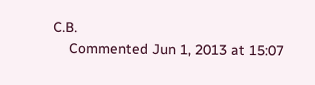C.B.
    Commented Jun 1, 2013 at 15:07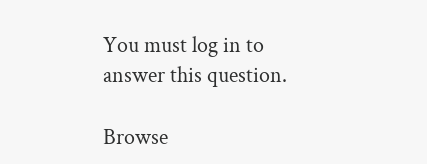You must log in to answer this question.

Browse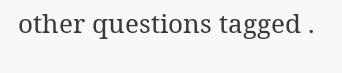other questions tagged .